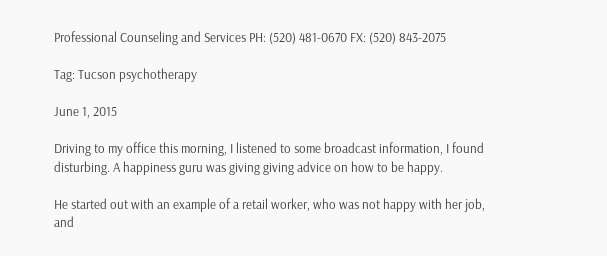Professional Counseling and Services PH: (520) 481-0670 FX: (520) 843-2075

Tag: Tucson psychotherapy

June 1, 2015

Driving to my office this morning, I listened to some broadcast information, I found disturbing. A happiness guru was giving giving advice on how to be happy.

He started out with an example of a retail worker, who was not happy with her job, and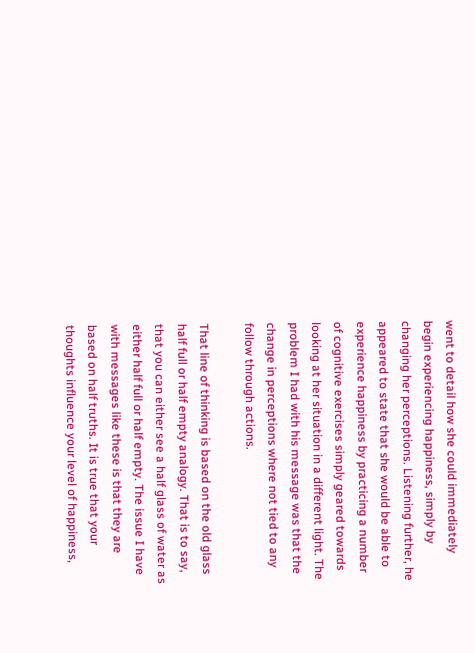went to detail how she could immediately begin experiencing happiness, simply by changing her perceptions. Listening further, he appeared to state that she would be able to experience happiness by practicing a number of cognitive exercises simply geared towards looking at her situation in a different light. The problem I had with his message was that the change in perceptions where not tied to any follow through actions.

That line of thinking is based on the old glass half full or half empty analogy. That is to say, that you can either see a half glass of water as either half full or half empty. The issue I have with messages like these is that they are based on half truths. It is true that your thoughts influence your level of happiness,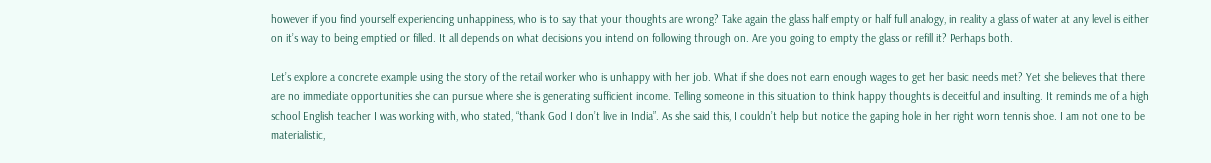however if you find yourself experiencing unhappiness, who is to say that your thoughts are wrong? Take again the glass half empty or half full analogy, in reality a glass of water at any level is either on it’s way to being emptied or filled. It all depends on what decisions you intend on following through on. Are you going to empty the glass or refill it? Perhaps both.

Let’s explore a concrete example using the story of the retail worker who is unhappy with her job. What if she does not earn enough wages to get her basic needs met? Yet she believes that there are no immediate opportunities she can pursue where she is generating sufficient income. Telling someone in this situation to think happy thoughts is deceitful and insulting. It reminds me of a high school English teacher I was working with, who stated, “thank God I don’t live in India”. As she said this, I couldn’t help but notice the gaping hole in her right worn tennis shoe. I am not one to be materialistic,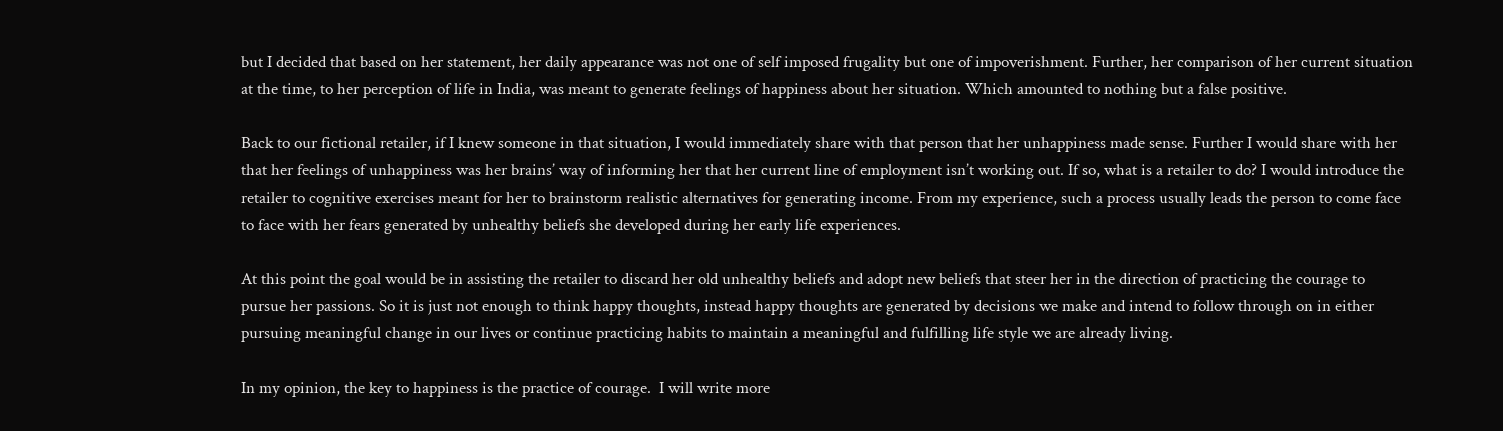but I decided that based on her statement, her daily appearance was not one of self imposed frugality but one of impoverishment. Further, her comparison of her current situation at the time, to her perception of life in India, was meant to generate feelings of happiness about her situation. Which amounted to nothing but a false positive.

Back to our fictional retailer, if I knew someone in that situation, I would immediately share with that person that her unhappiness made sense. Further I would share with her that her feelings of unhappiness was her brains’ way of informing her that her current line of employment isn’t working out. If so, what is a retailer to do? I would introduce the retailer to cognitive exercises meant for her to brainstorm realistic alternatives for generating income. From my experience, such a process usually leads the person to come face to face with her fears generated by unhealthy beliefs she developed during her early life experiences.

At this point the goal would be in assisting the retailer to discard her old unhealthy beliefs and adopt new beliefs that steer her in the direction of practicing the courage to pursue her passions. So it is just not enough to think happy thoughts, instead happy thoughts are generated by decisions we make and intend to follow through on in either pursuing meaningful change in our lives or continue practicing habits to maintain a meaningful and fulfilling life style we are already living.

In my opinion, the key to happiness is the practice of courage.  I will write more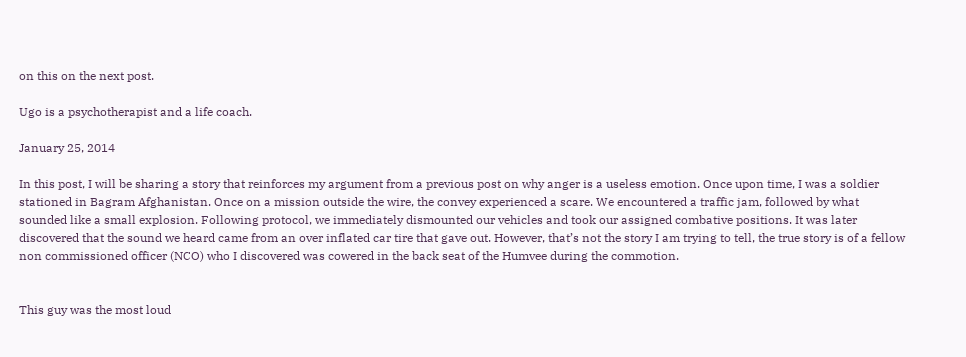on this on the next post.

Ugo is a psychotherapist and a life coach.

January 25, 2014

In this post, I will be sharing a story that reinforces my argument from a previous post on why anger is a useless emotion. Once upon time, I was a soldier stationed in Bagram Afghanistan. Once on a mission outside the wire, the convey experienced a scare. We encountered a traffic jam, followed by what sounded like a small explosion. Following protocol, we immediately dismounted our vehicles and took our assigned combative positions. It was later discovered that the sound we heard came from an over inflated car tire that gave out. However, that’s not the story I am trying to tell, the true story is of a fellow non commissioned officer (NCO) who I discovered was cowered in the back seat of the Humvee during the commotion.


This guy was the most loud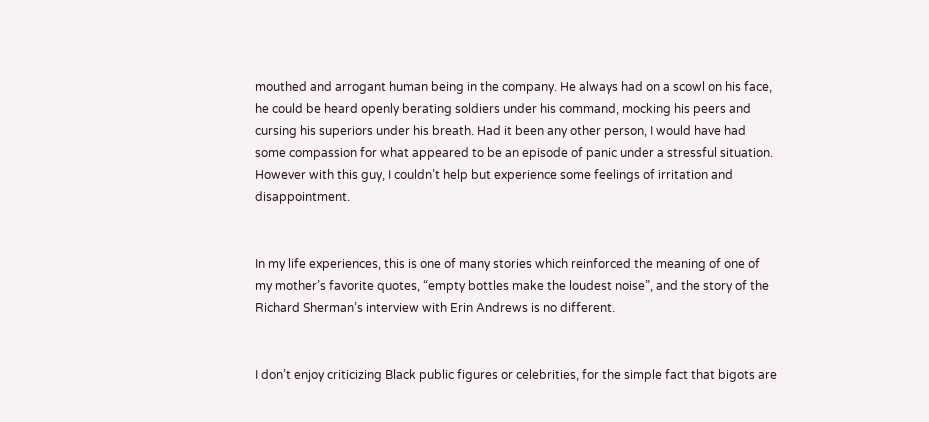mouthed and arrogant human being in the company. He always had on a scowl on his face, he could be heard openly berating soldiers under his command, mocking his peers and cursing his superiors under his breath. Had it been any other person, I would have had some compassion for what appeared to be an episode of panic under a stressful situation. However with this guy, I couldn’t help but experience some feelings of irritation and disappointment.


In my life experiences, this is one of many stories which reinforced the meaning of one of my mother’s favorite quotes, “empty bottles make the loudest noise”, and the story of the Richard Sherman’s interview with Erin Andrews is no different.


I don’t enjoy criticizing Black public figures or celebrities, for the simple fact that bigots are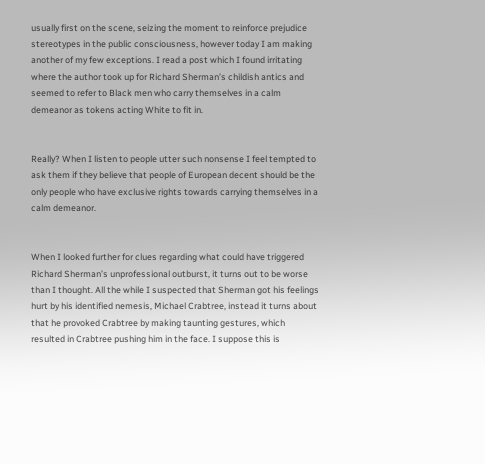usually first on the scene, seizing the moment to reinforce prejudice stereotypes in the public consciousness, however today I am making another of my few exceptions. I read a post which I found irritating where the author took up for Richard Sherman’s childish antics and seemed to refer to Black men who carry themselves in a calm demeanor as tokens acting White to fit in.


Really? When I listen to people utter such nonsense I feel tempted to ask them if they believe that people of European decent should be the only people who have exclusive rights towards carrying themselves in a calm demeanor.


When I looked further for clues regarding what could have triggered Richard Sherman’s unprofessional outburst, it turns out to be worse than I thought. All the while I suspected that Sherman got his feelings hurt by his identified nemesis, Michael Crabtree, instead it turns about that he provoked Crabtree by making taunting gestures, which resulted in Crabtree pushing him in the face. I suppose this is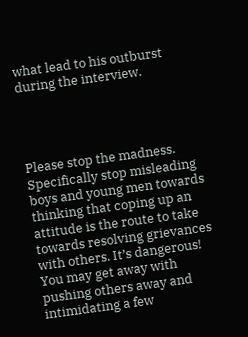what lead to his outburst during the interview.




Please stop the madness. Specifically stop misleading boys and young men towards thinking that coping up an attitude is the route to take towards resolving grievances with others. It’s dangerous! You may get away with pushing others away and intimidating a few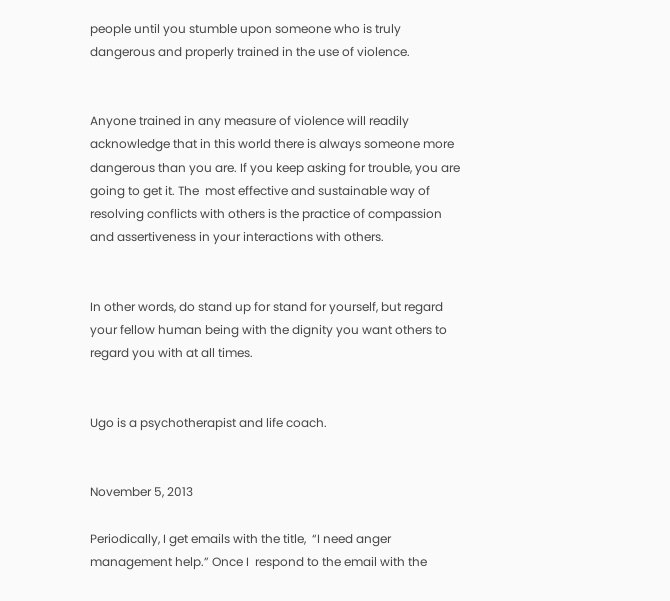people until you stumble upon someone who is truly dangerous and properly trained in the use of violence.


Anyone trained in any measure of violence will readily acknowledge that in this world there is always someone more dangerous than you are. If you keep asking for trouble, you are going to get it. The  most effective and sustainable way of resolving conflicts with others is the practice of compassion and assertiveness in your interactions with others.


In other words, do stand up for stand for yourself, but regard your fellow human being with the dignity you want others to regard you with at all times.


Ugo is a psychotherapist and life coach.


November 5, 2013

Periodically, I get emails with the title,  “I need anger management help.” Once I  respond to the email with the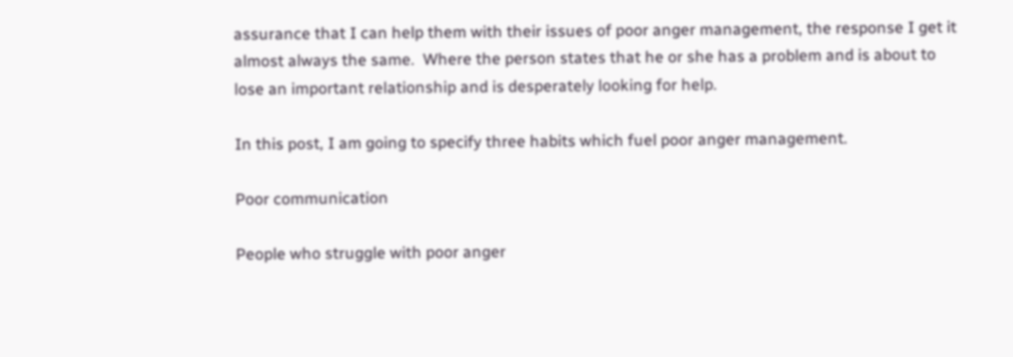assurance that I can help them with their issues of poor anger management, the response I get it almost always the same.  Where the person states that he or she has a problem and is about to lose an important relationship and is desperately looking for help.

In this post, I am going to specify three habits which fuel poor anger management.

Poor communication

People who struggle with poor anger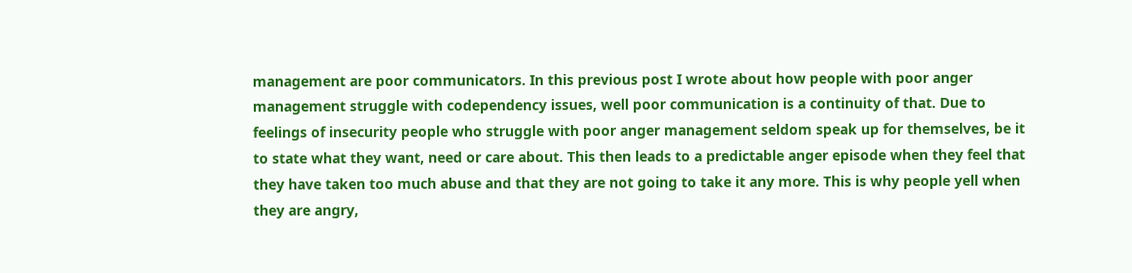management are poor communicators. In this previous post I wrote about how people with poor anger management struggle with codependency issues, well poor communication is a continuity of that. Due to feelings of insecurity people who struggle with poor anger management seldom speak up for themselves, be it to state what they want, need or care about. This then leads to a predictable anger episode when they feel that they have taken too much abuse and that they are not going to take it any more. This is why people yell when they are angry,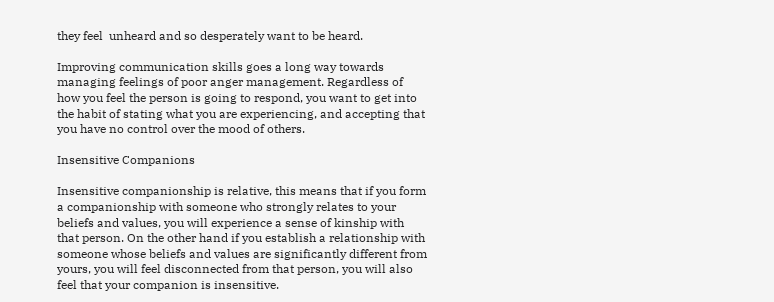they feel  unheard and so desperately want to be heard.

Improving communication skills goes a long way towards managing feelings of poor anger management. Regardless of how you feel the person is going to respond, you want to get into the habit of stating what you are experiencing, and accepting that you have no control over the mood of others.

Insensitive Companions

Insensitive companionship is relative, this means that if you form a companionship with someone who strongly relates to your beliefs and values, you will experience a sense of kinship with that person. On the other hand if you establish a relationship with someone whose beliefs and values are significantly different from yours, you will feel disconnected from that person, you will also feel that your companion is insensitive.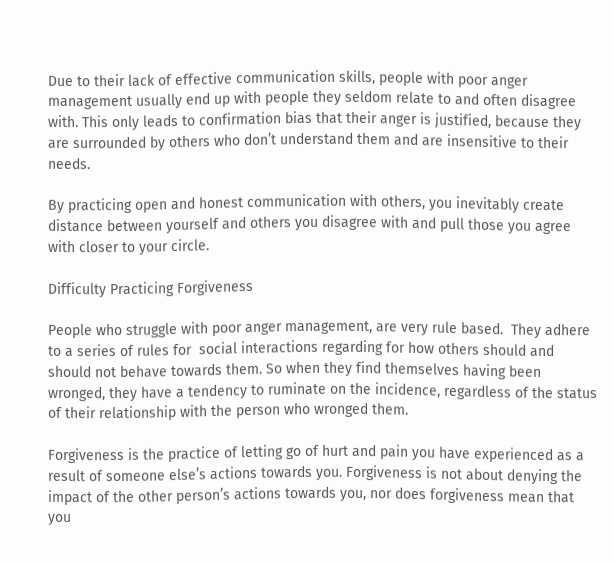Due to their lack of effective communication skills, people with poor anger management usually end up with people they seldom relate to and often disagree with. This only leads to confirmation bias that their anger is justified, because they are surrounded by others who don’t understand them and are insensitive to their needs.

By practicing open and honest communication with others, you inevitably create distance between yourself and others you disagree with and pull those you agree with closer to your circle.

Difficulty Practicing Forgiveness

People who struggle with poor anger management, are very rule based.  They adhere to a series of rules for  social interactions regarding for how others should and should not behave towards them. So when they find themselves having been wronged, they have a tendency to ruminate on the incidence, regardless of the status of their relationship with the person who wronged them.

Forgiveness is the practice of letting go of hurt and pain you have experienced as a result of someone else’s actions towards you. Forgiveness is not about denying the impact of the other person’s actions towards you, nor does forgiveness mean that you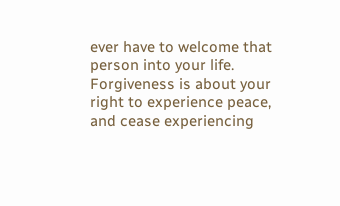ever have to welcome that person into your life. Forgiveness is about your right to experience peace, and cease experiencing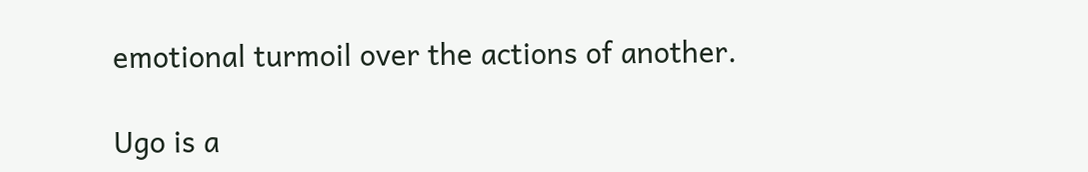emotional turmoil over the actions of another.

Ugo is a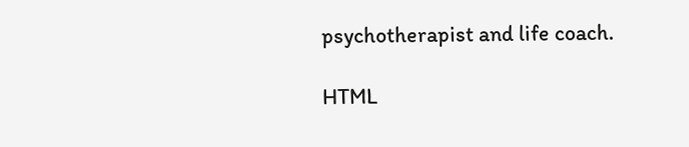psychotherapist and life coach.

HTML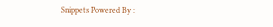Snippets Powered By :